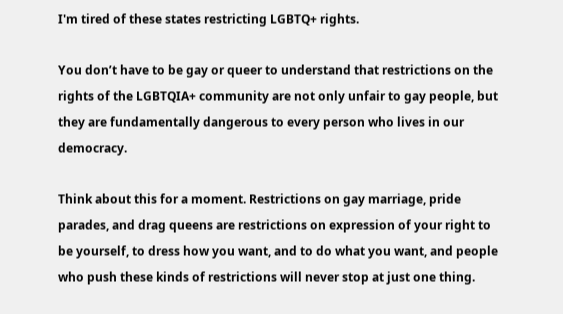I'm tired of these states restricting LGBTQ+ rights.

You don’t have to be gay or queer to understand that restrictions on the rights of the LGBTQIA+ community are not only unfair to gay people, but they are fundamentally dangerous to every person who lives in our democracy.

Think about this for a moment. Restrictions on gay marriage, pride parades, and drag queens are restrictions on expression of your right to be yourself, to dress how you want, and to do what you want, and people who push these kinds of restrictions will never stop at just one thing.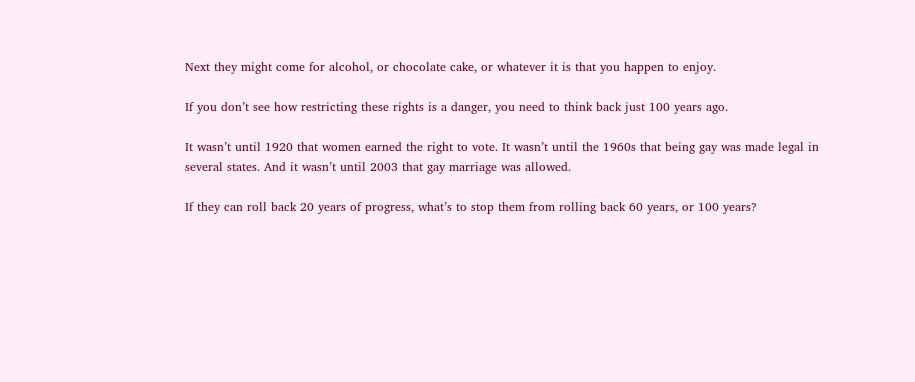Next they might come for alcohol, or chocolate cake, or whatever it is that you happen to enjoy.

If you don’t see how restricting these rights is a danger, you need to think back just 100 years ago.

It wasn’t until 1920 that women earned the right to vote. It wasn’t until the 1960s that being gay was made legal in several states. And it wasn’t until 2003 that gay marriage was allowed.

If they can roll back 20 years of progress, what’s to stop them from rolling back 60 years, or 100 years?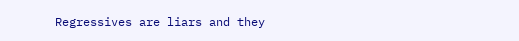Regressives are liars and they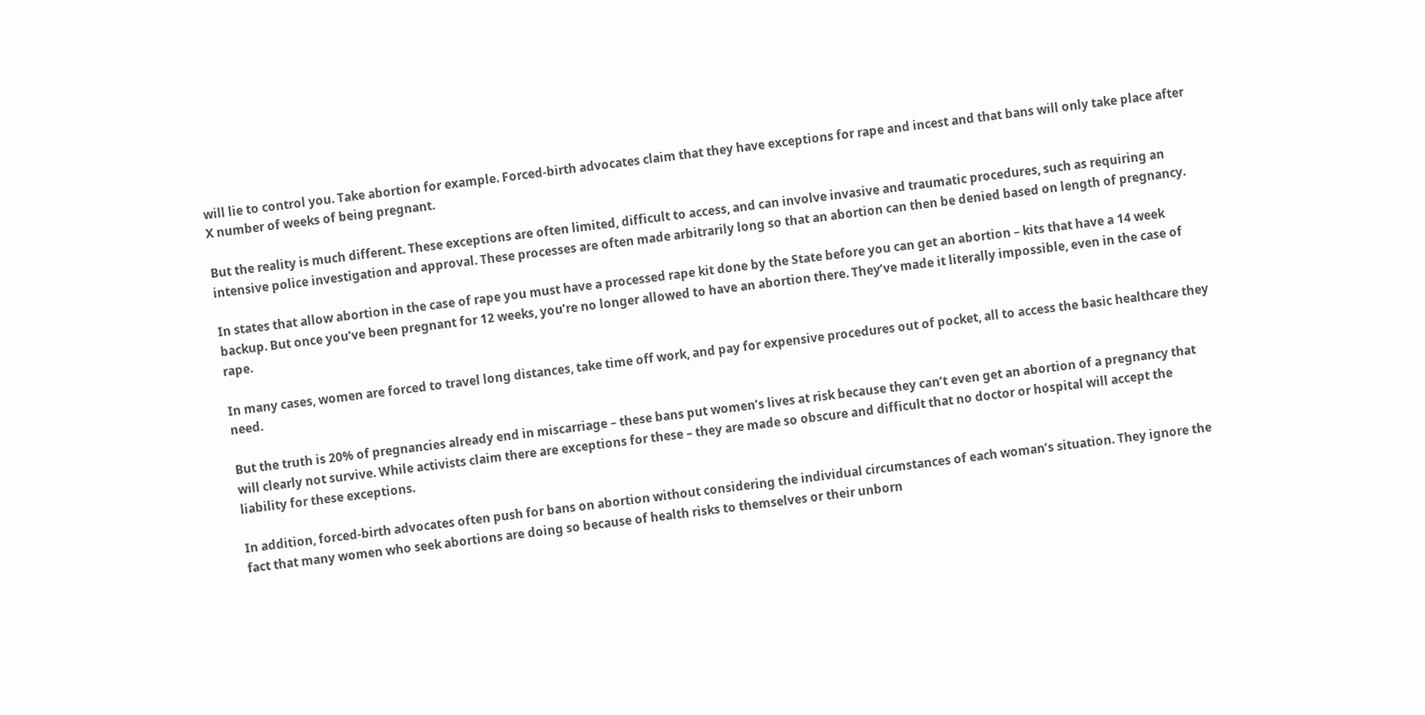will lie to control you. Take abortion for example. Forced-birth advocates claim that they have exceptions for rape and incest and that bans will only take place after X number of weeks of being pregnant.

But the reality is much different. These exceptions are often limited, difficult to access, and can involve invasive and traumatic procedures, such as requiring an intensive police investigation and approval. These processes are often made arbitrarily long so that an abortion can then be denied based on length of pregnancy.

In states that allow abortion in the case of rape you must have a processed rape kit done by the State before you can get an abortion – kits that have a 14 week backup. But once you’ve been pregnant for 12 weeks, you’re no longer allowed to have an abortion there. They’ve made it literally impossible, even in the case of rape.

In many cases, women are forced to travel long distances, take time off work, and pay for expensive procedures out of pocket, all to access the basic healthcare they need.

But the truth is 20% of pregnancies already end in miscarriage – these bans put women’s lives at risk because they can’t even get an abortion of a pregnancy that will clearly not survive. While activists claim there are exceptions for these – they are made so obscure and difficult that no doctor or hospital will accept the liability for these exceptions.

In addition, forced-birth advocates often push for bans on abortion without considering the individual circumstances of each woman’s situation. They ignore the fact that many women who seek abortions are doing so because of health risks to themselves or their unborn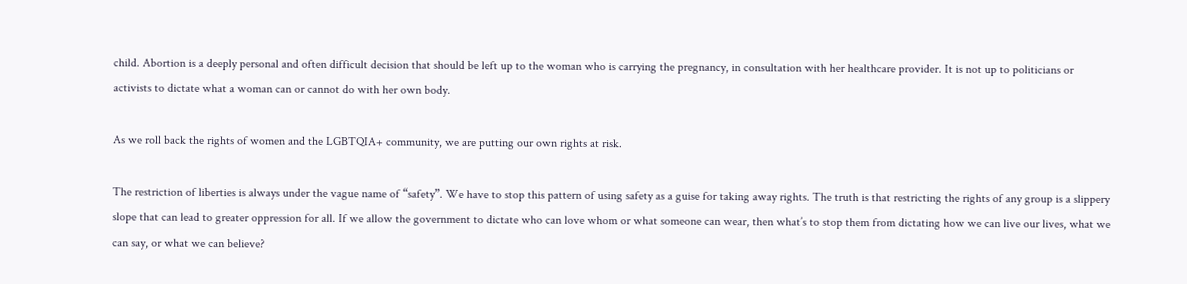child. Abortion is a deeply personal and often difficult decision that should be left up to the woman who is carrying the pregnancy, in consultation with her healthcare provider. It is not up to politicians or activists to dictate what a woman can or cannot do with her own body.

As we roll back the rights of women and the LGBTQIA+ community, we are putting our own rights at risk.

The restriction of liberties is always under the vague name of “safety”. We have to stop this pattern of using safety as a guise for taking away rights. The truth is that restricting the rights of any group is a slippery slope that can lead to greater oppression for all. If we allow the government to dictate who can love whom or what someone can wear, then what’s to stop them from dictating how we can live our lives, what we can say, or what we can believe?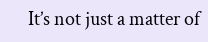It’s not just a matter of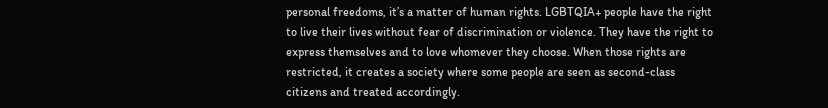personal freedoms, it’s a matter of human rights. LGBTQIA+ people have the right to live their lives without fear of discrimination or violence. They have the right to express themselves and to love whomever they choose. When those rights are restricted, it creates a society where some people are seen as second-class citizens and treated accordingly.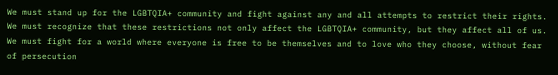We must stand up for the LGBTQIA+ community and fight against any and all attempts to restrict their rights. We must recognize that these restrictions not only affect the LGBTQIA+ community, but they affect all of us. We must fight for a world where everyone is free to be themselves and to love who they choose, without fear of persecution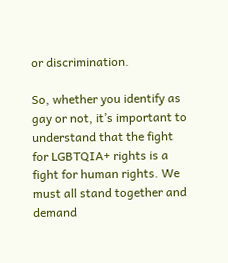or discrimination.

So, whether you identify as gay or not, it’s important to understand that the fight for LGBTQIA+ rights is a fight for human rights. We must all stand together and demand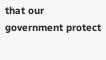that our government protect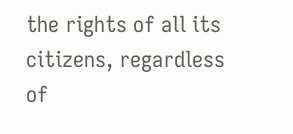the rights of all its citizens, regardless of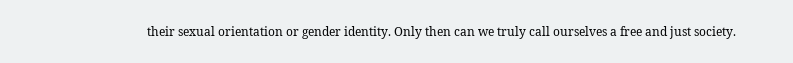their sexual orientation or gender identity. Only then can we truly call ourselves a free and just society.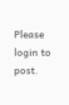Please login to post.